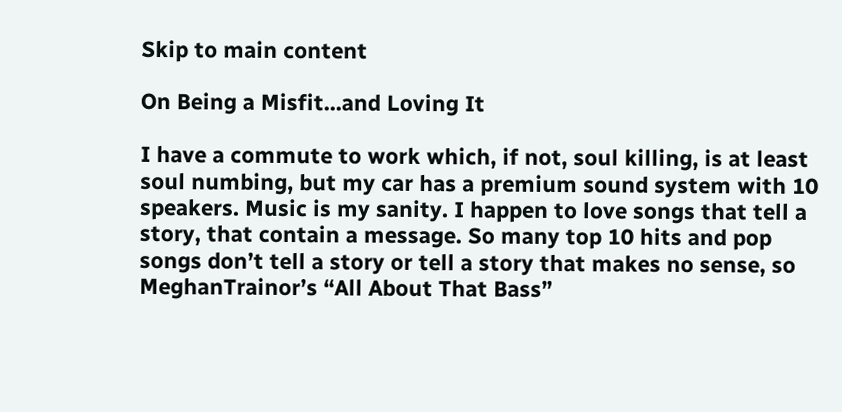Skip to main content

On Being a Misfit...and Loving It

I have a commute to work which, if not, soul killing, is at least soul numbing, but my car has a premium sound system with 10 speakers. Music is my sanity. I happen to love songs that tell a story, that contain a message. So many top 10 hits and pop songs don’t tell a story or tell a story that makes no sense, so MeghanTrainor’s “All About That Bass”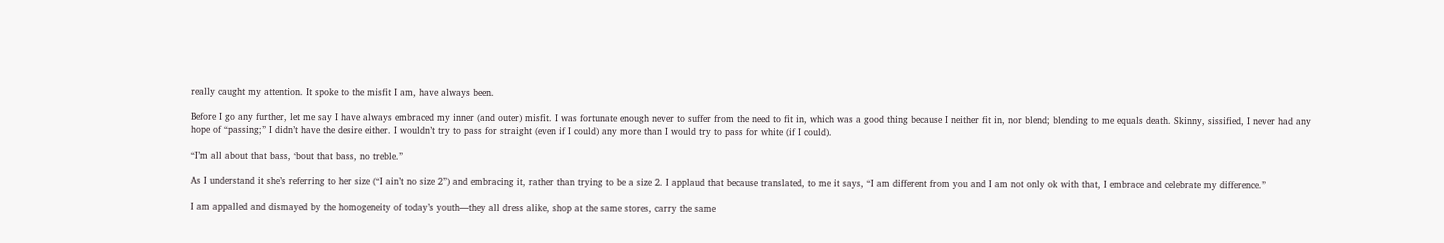really caught my attention. It spoke to the misfit I am, have always been.

Before I go any further, let me say I have always embraced my inner (and outer) misfit. I was fortunate enough never to suffer from the need to fit in, which was a good thing because I neither fit in, nor blend; blending to me equals death. Skinny, sissified, I never had any hope of “passing;” I didn’t have the desire either. I wouldn’t try to pass for straight (even if I could) any more than I would try to pass for white (if I could).

“I’m all about that bass, ‘bout that bass, no treble.”

As I understand it she’s referring to her size (“I ain’t no size 2”) and embracing it, rather than trying to be a size 2. I applaud that because translated, to me it says, “I am different from you and I am not only ok with that, I embrace and celebrate my difference.”

I am appalled and dismayed by the homogeneity of today’s youth—they all dress alike, shop at the same stores, carry the same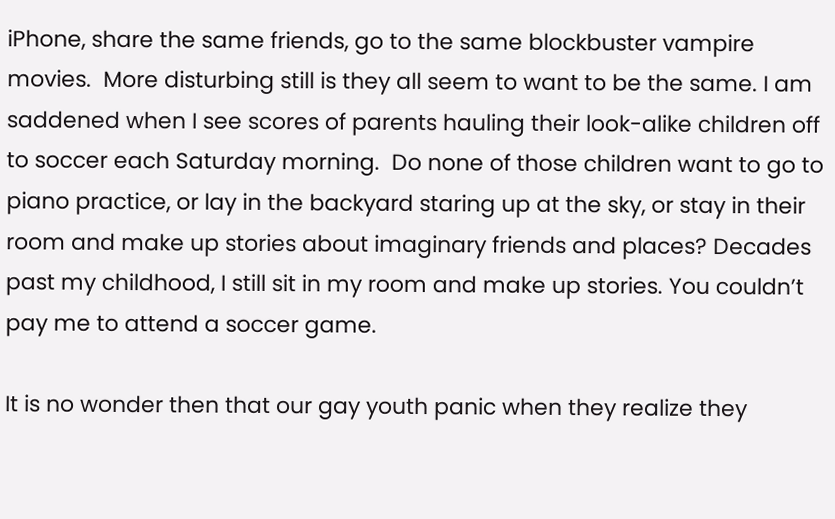iPhone, share the same friends, go to the same blockbuster vampire movies.  More disturbing still is they all seem to want to be the same. I am saddened when I see scores of parents hauling their look-alike children off to soccer each Saturday morning.  Do none of those children want to go to piano practice, or lay in the backyard staring up at the sky, or stay in their room and make up stories about imaginary friends and places? Decades past my childhood, I still sit in my room and make up stories. You couldn’t pay me to attend a soccer game.

It is no wonder then that our gay youth panic when they realize they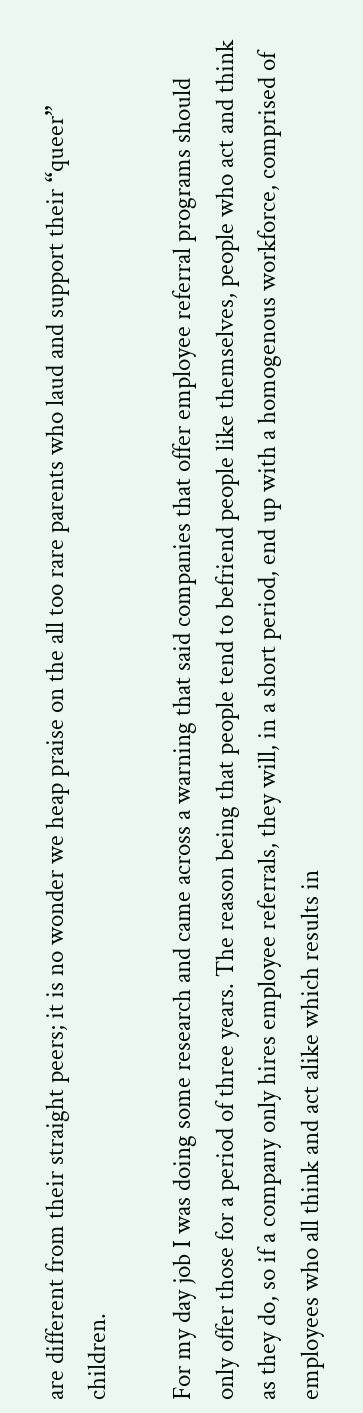are different from their straight peers; it is no wonder we heap praise on the all too rare parents who laud and support their “queer” children.

For my day job I was doing some research and came across a warning that said companies that offer employee referral programs should only offer those for a period of three years. The reason being that people tend to befriend people like themselves, people who act and think as they do, so if a company only hires employee referrals, they will, in a short period, end up with a homogenous workforce, comprised of employees who all think and act alike which results in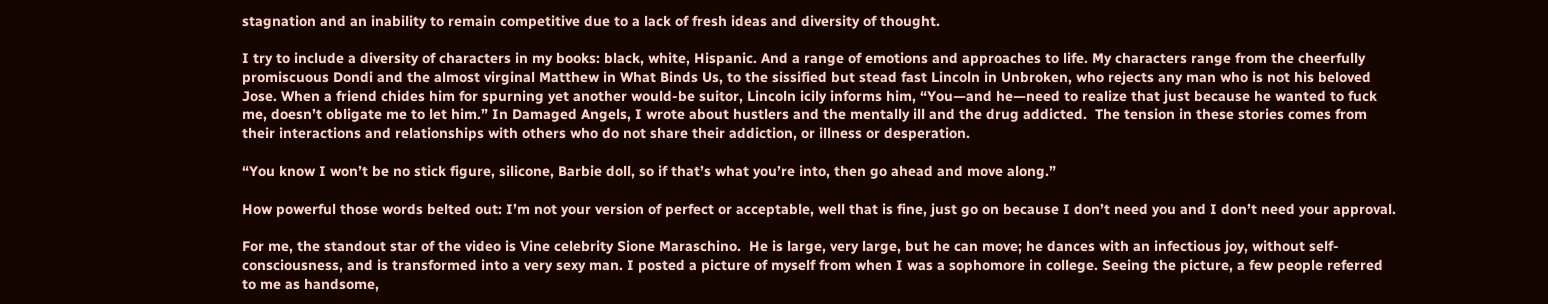stagnation and an inability to remain competitive due to a lack of fresh ideas and diversity of thought.

I try to include a diversity of characters in my books: black, white, Hispanic. And a range of emotions and approaches to life. My characters range from the cheerfully promiscuous Dondi and the almost virginal Matthew in What Binds Us, to the sissified but stead fast Lincoln in Unbroken, who rejects any man who is not his beloved Jose. When a friend chides him for spurning yet another would-be suitor, Lincoln icily informs him, “You—and he—need to realize that just because he wanted to fuck me, doesn’t obligate me to let him.” In Damaged Angels, I wrote about hustlers and the mentally ill and the drug addicted.  The tension in these stories comes from their interactions and relationships with others who do not share their addiction, or illness or desperation.

“You know I won’t be no stick figure, silicone, Barbie doll, so if that’s what you’re into, then go ahead and move along.”

How powerful those words belted out: I’m not your version of perfect or acceptable, well that is fine, just go on because I don’t need you and I don’t need your approval.

For me, the standout star of the video is Vine celebrity Sione Maraschino.  He is large, very large, but he can move; he dances with an infectious joy, without self-consciousness, and is transformed into a very sexy man. I posted a picture of myself from when I was a sophomore in college. Seeing the picture, a few people referred to me as handsome,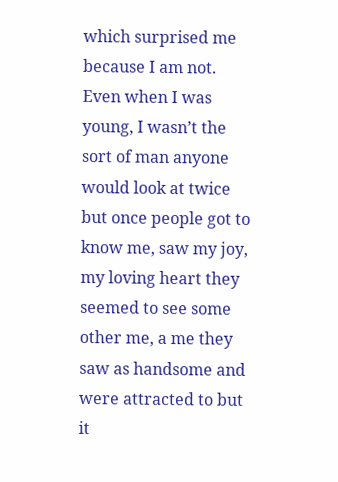which surprised me because I am not. Even when I was young, I wasn’t the sort of man anyone would look at twice but once people got to know me, saw my joy, my loving heart they seemed to see some other me, a me they saw as handsome and were attracted to but it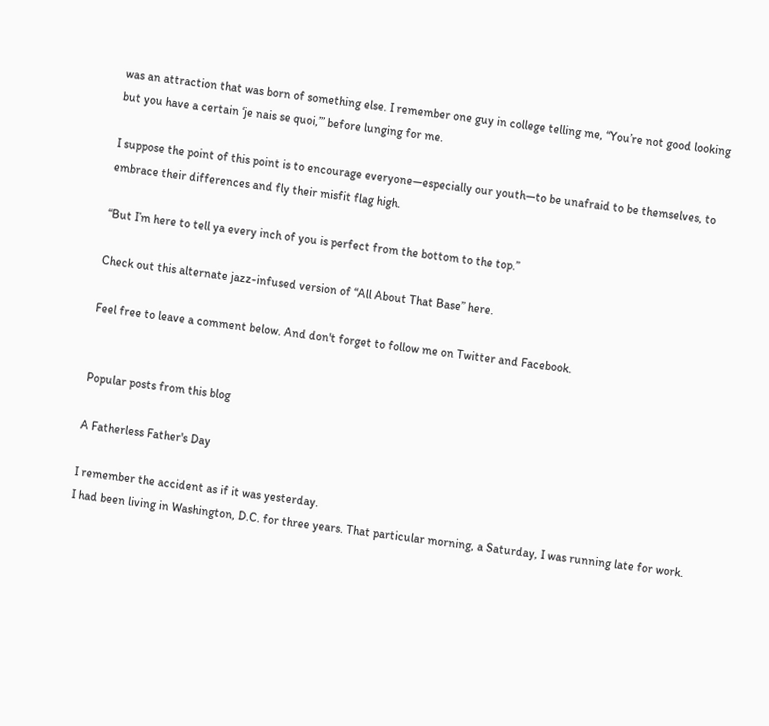was an attraction that was born of something else. I remember one guy in college telling me, “You’re not good looking but you have a certain ‘je nais se quoi,’” before lunging for me.

I suppose the point of this point is to encourage everyone—especially our youth—to be unafraid to be themselves, to embrace their differences and fly their misfit flag high.

“But I’m here to tell ya every inch of you is perfect from the bottom to the top.”

Check out this alternate jazz-infused version of “All About That Base” here.

Feel free to leave a comment below. And don't forget to follow me on Twitter and Facebook.


Popular posts from this blog

A Fatherless Father's Day

I remember the accident as if it was yesterday.
I had been living in Washington, D.C. for three years. That particular morning, a Saturday, I was running late for work.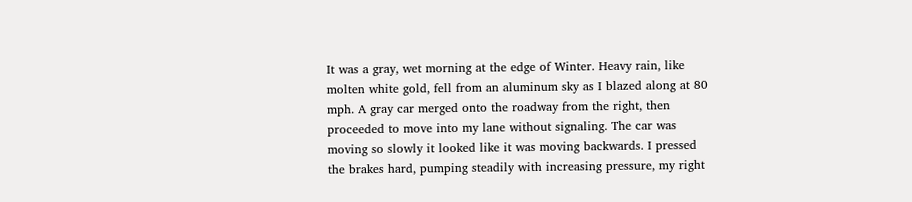It was a gray, wet morning at the edge of Winter. Heavy rain, like molten white gold, fell from an aluminum sky as I blazed along at 80 mph. A gray car merged onto the roadway from the right, then proceeded to move into my lane without signaling. The car was moving so slowly it looked like it was moving backwards. I pressed the brakes hard, pumping steadily with increasing pressure, my right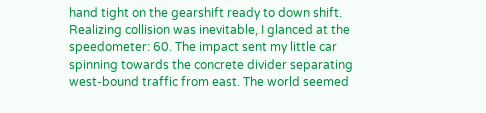hand tight on the gearshift ready to down shift. Realizing collision was inevitable, I glanced at the speedometer: 60. The impact sent my little car spinning towards the concrete divider separating west-bound traffic from east. The world seemed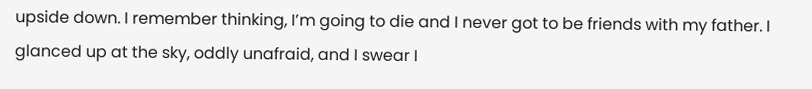upside down. I remember thinking, I’m going to die and I never got to be friends with my father. I glanced up at the sky, oddly unafraid, and I swear I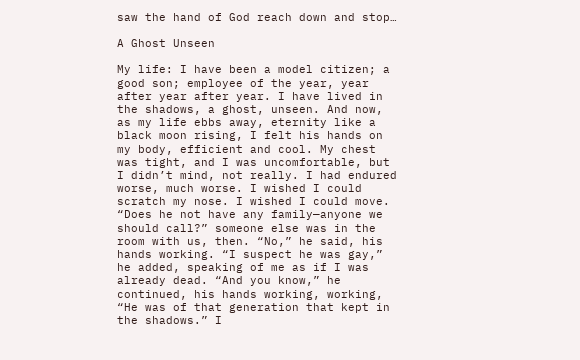saw the hand of God reach down and stop…

A Ghost Unseen

My life: I have been a model citizen; a good son; employee of the year, year after year after year. I have lived in the shadows, a ghost, unseen. And now, as my life ebbs away, eternity like a black moon rising, I felt his hands on my body, efficient and cool. My chest was tight, and I was uncomfortable, but I didn’t mind, not really. I had endured worse, much worse. I wished I could scratch my nose. I wished I could move. “Does he not have any family—anyone we should call?” someone else was in the room with us, then. “No,” he said, his hands working. “I suspect he was gay,” he added, speaking of me as if I was already dead. “And you know,” he continued, his hands working, working, “He was of that generation that kept in the shadows.” I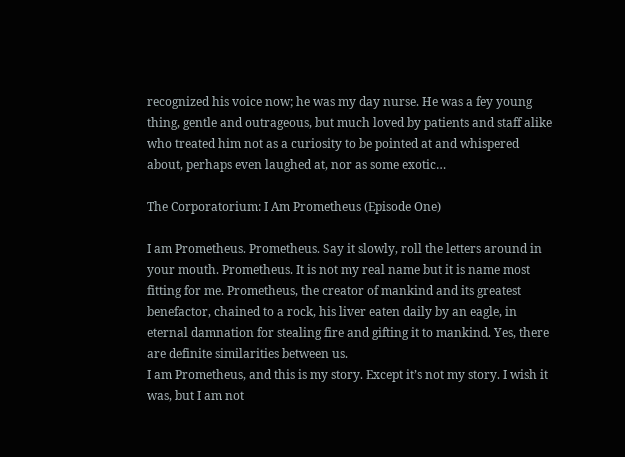recognized his voice now; he was my day nurse. He was a fey young thing, gentle and outrageous, but much loved by patients and staff alike who treated him not as a curiosity to be pointed at and whispered about, perhaps even laughed at, nor as some exotic…

The Corporatorium: I Am Prometheus (Episode One)

I am Prometheus. Prometheus. Say it slowly, roll the letters around in your mouth. Prometheus. It is not my real name but it is name most fitting for me. Prometheus, the creator of mankind and its greatest benefactor, chained to a rock, his liver eaten daily by an eagle, in eternal damnation for stealing fire and gifting it to mankind. Yes, there are definite similarities between us.
I am Prometheus, and this is my story. Except it’s not my story. I wish it was, but I am not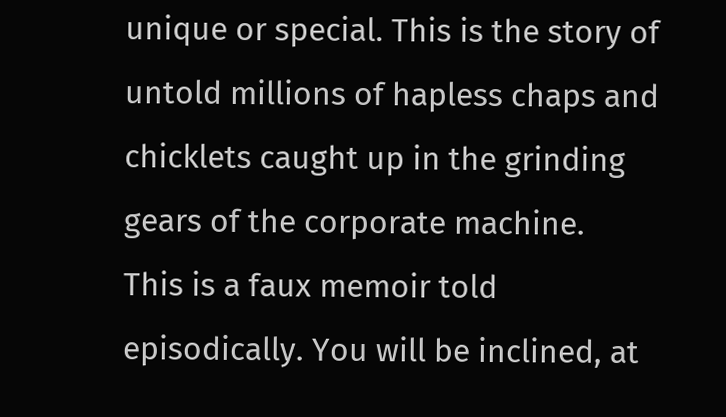unique or special. This is the story of untold millions of hapless chaps and chicklets caught up in the grinding gears of the corporate machine.
This is a faux memoir told episodically. You will be inclined, at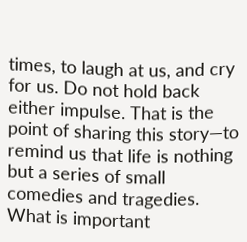times, to laugh at us, and cry for us. Do not hold back either impulse. That is the point of sharing this story—to remind us that life is nothing but a series of small comedies and tragedies. What is important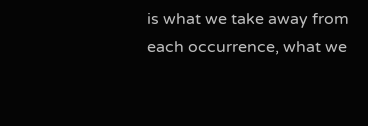is what we take away from each occurrence, what we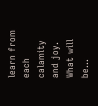learn from each calamity and joy.
What will be…